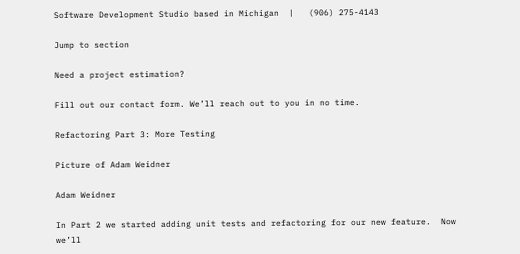Software Development Studio based in Michigan  |   (906) 275-4143

Jump to section

Need a project estimation?

Fill out our contact form. We’ll reach out to you in no time.

Refactoring Part 3: More Testing

Picture of Adam Weidner

Adam Weidner

In Part 2 we started adding unit tests and refactoring for our new feature.  Now we’ll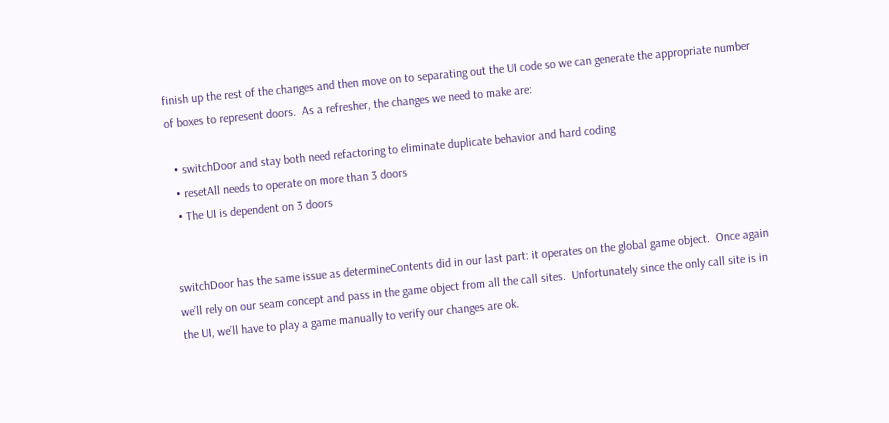finish up the rest of the changes and then move on to separating out the UI code so we can generate the appropriate number of boxes to represent doors.  As a refresher, the changes we need to make are:

  • switchDoor and stay both need refactoring to eliminate duplicate behavior and hard coding
  • resetAll needs to operate on more than 3 doors
  • The UI is dependent on 3 doors


switchDoor has the same issue as determineContents did in our last part: it operates on the global game object.  Once again we’ll rely on our seam concept and pass in the game object from all the call sites.  Unfortunately since the only call site is in the UI, we’ll have to play a game manually to verify our changes are ok.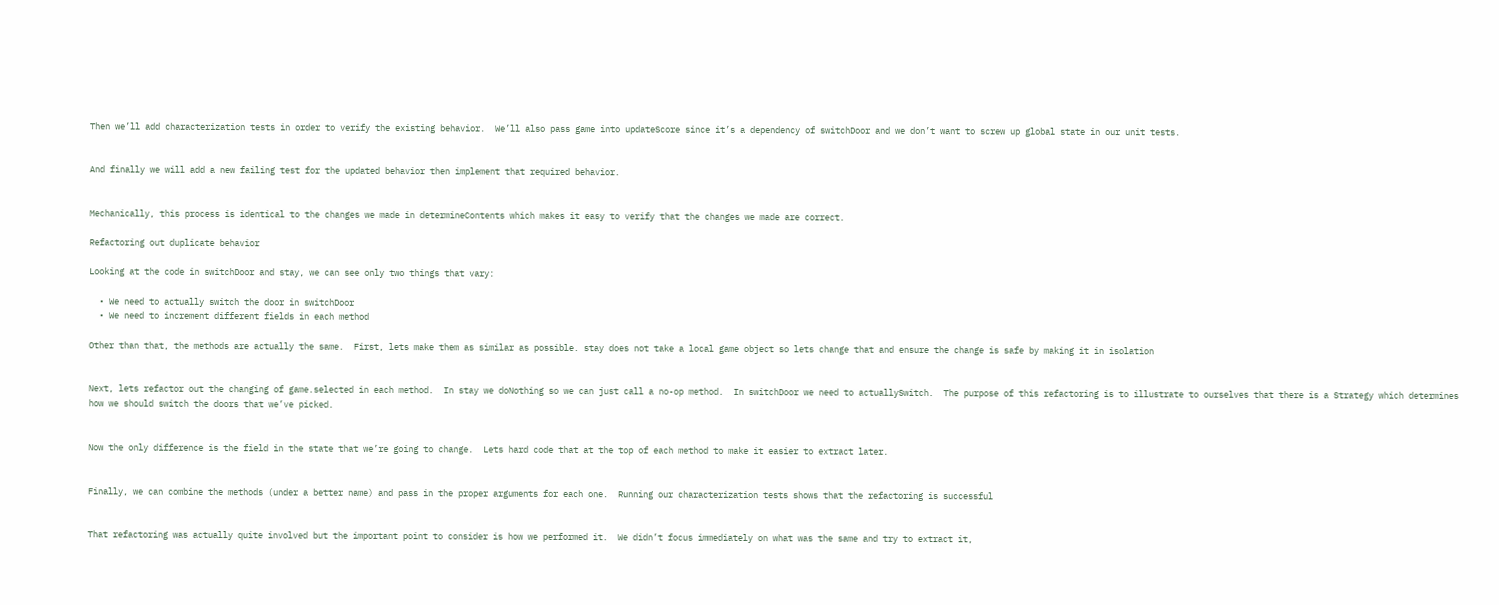Then we’ll add characterization tests in order to verify the existing behavior.  We’ll also pass game into updateScore since it’s a dependency of switchDoor and we don’t want to screw up global state in our unit tests.


And finally we will add a new failing test for the updated behavior then implement that required behavior.


Mechanically, this process is identical to the changes we made in determineContents which makes it easy to verify that the changes we made are correct.

Refactoring out duplicate behavior

Looking at the code in switchDoor and stay, we can see only two things that vary:

  • We need to actually switch the door in switchDoor
  • We need to increment different fields in each method

Other than that, the methods are actually the same.  First, lets make them as similar as possible. stay does not take a local game object so lets change that and ensure the change is safe by making it in isolation


Next, lets refactor out the changing of game.selected in each method.  In stay we doNothing so we can just call a no-op method.  In switchDoor we need to actuallySwitch.  The purpose of this refactoring is to illustrate to ourselves that there is a Strategy which determines how we should switch the doors that we’ve picked.


Now the only difference is the field in the state that we’re going to change.  Lets hard code that at the top of each method to make it easier to extract later.


Finally, we can combine the methods (under a better name) and pass in the proper arguments for each one.  Running our characterization tests shows that the refactoring is successful


That refactoring was actually quite involved but the important point to consider is how we performed it.  We didn’t focus immediately on what was the same and try to extract it,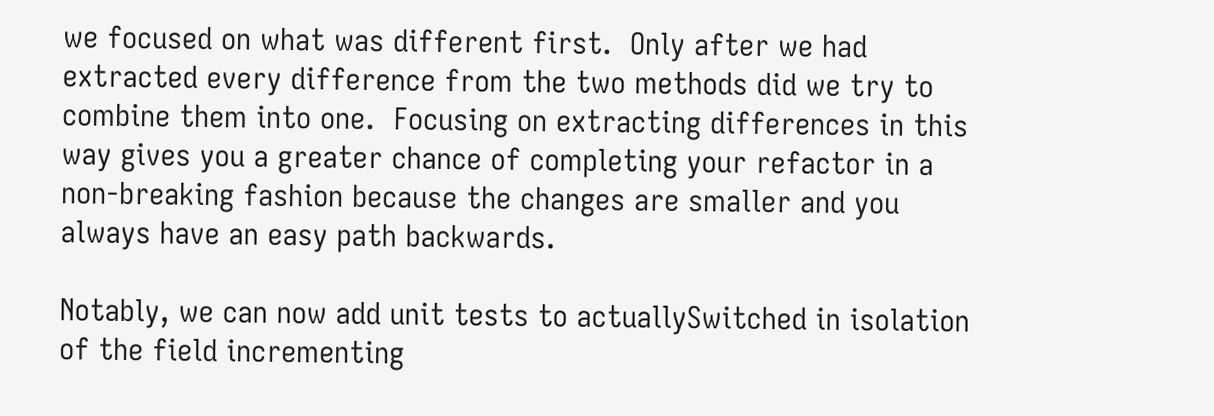we focused on what was different first.  Only after we had extracted every difference from the two methods did we try to combine them into one.  Focusing on extracting differences in this way gives you a greater chance of completing your refactor in a non-breaking fashion because the changes are smaller and you always have an easy path backwards.

Notably, we can now add unit tests to actuallySwitched in isolation of the field incrementing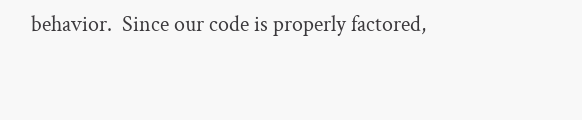behavior.  Since our code is properly factored,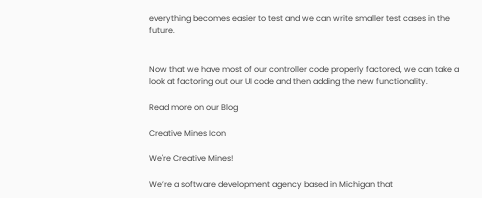everything becomes easier to test and we can write smaller test cases in the future.


Now that we have most of our controller code properly factored, we can take a look at factoring out our UI code and then adding the new functionality.

Read more on our Blog

Creative Mines Icon

We're Creative Mines!

We’re a software development agency based in Michigan that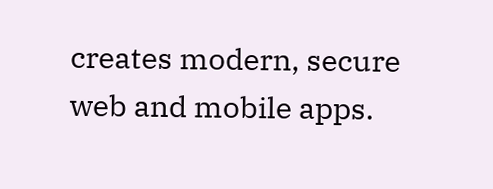creates modern, secure web and mobile apps.